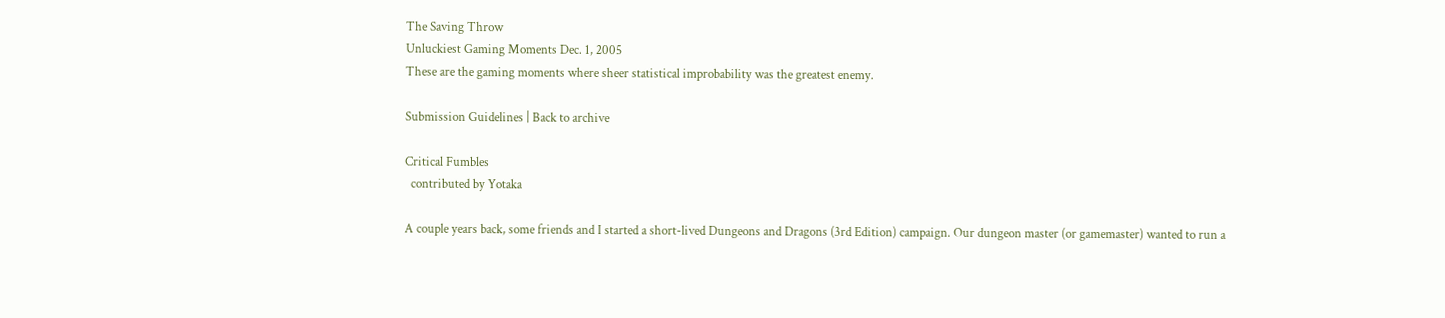The Saving Throw
Unluckiest Gaming Moments Dec. 1, 2005
These are the gaming moments where sheer statistical improbability was the greatest enemy.

Submission Guidelines | Back to archive

Critical Fumbles
  contributed by Yotaka

A couple years back, some friends and I started a short-lived Dungeons and Dragons (3rd Edition) campaign. Our dungeon master (or gamemaster) wanted to run a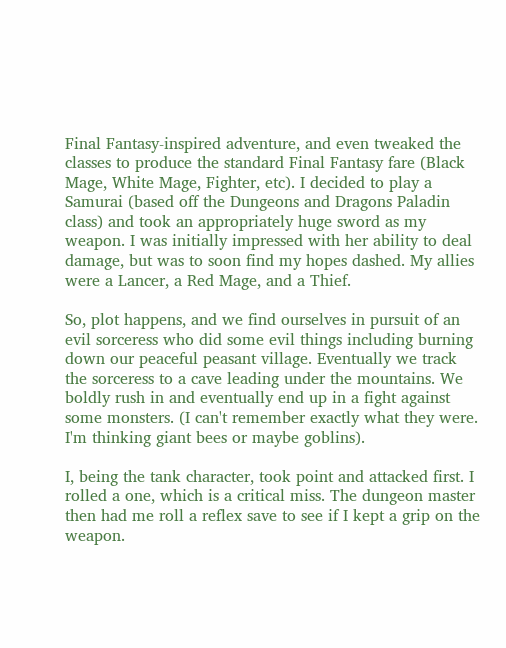Final Fantasy-inspired adventure, and even tweaked the classes to produce the standard Final Fantasy fare (Black Mage, White Mage, Fighter, etc). I decided to play a Samurai (based off the Dungeons and Dragons Paladin class) and took an appropriately huge sword as my weapon. I was initially impressed with her ability to deal damage, but was to soon find my hopes dashed. My allies were a Lancer, a Red Mage, and a Thief.

So, plot happens, and we find ourselves in pursuit of an evil sorceress who did some evil things including burning down our peaceful peasant village. Eventually we track the sorceress to a cave leading under the mountains. We boldly rush in and eventually end up in a fight against some monsters. (I can't remember exactly what they were. I'm thinking giant bees or maybe goblins).

I, being the tank character, took point and attacked first. I rolled a one, which is a critical miss. The dungeon master then had me roll a reflex save to see if I kept a grip on the weapon.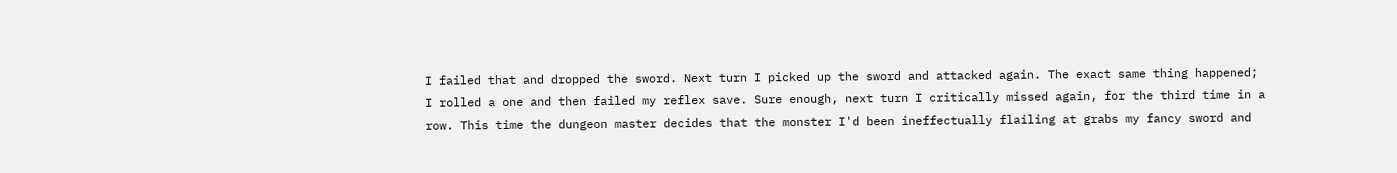I failed that and dropped the sword. Next turn I picked up the sword and attacked again. The exact same thing happened; I rolled a one and then failed my reflex save. Sure enough, next turn I critically missed again, for the third time in a row. This time the dungeon master decides that the monster I'd been ineffectually flailing at grabs my fancy sword and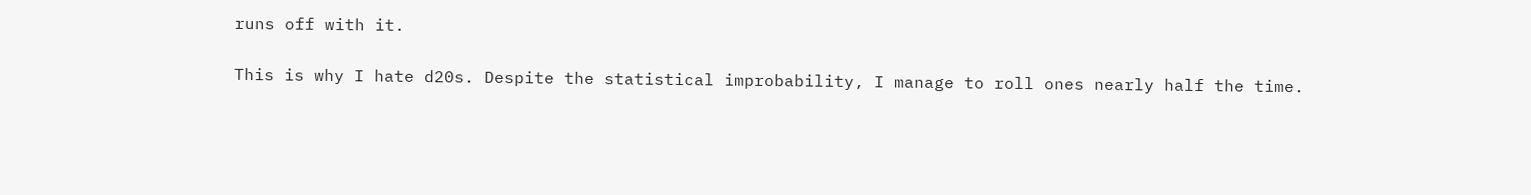runs off with it.

This is why I hate d20s. Despite the statistical improbability, I manage to roll ones nearly half the time.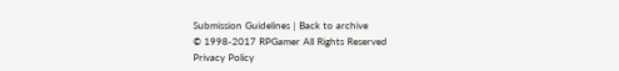Submission Guidelines | Back to archive
© 1998-2017 RPGamer All Rights Reserved
Privacy Policy